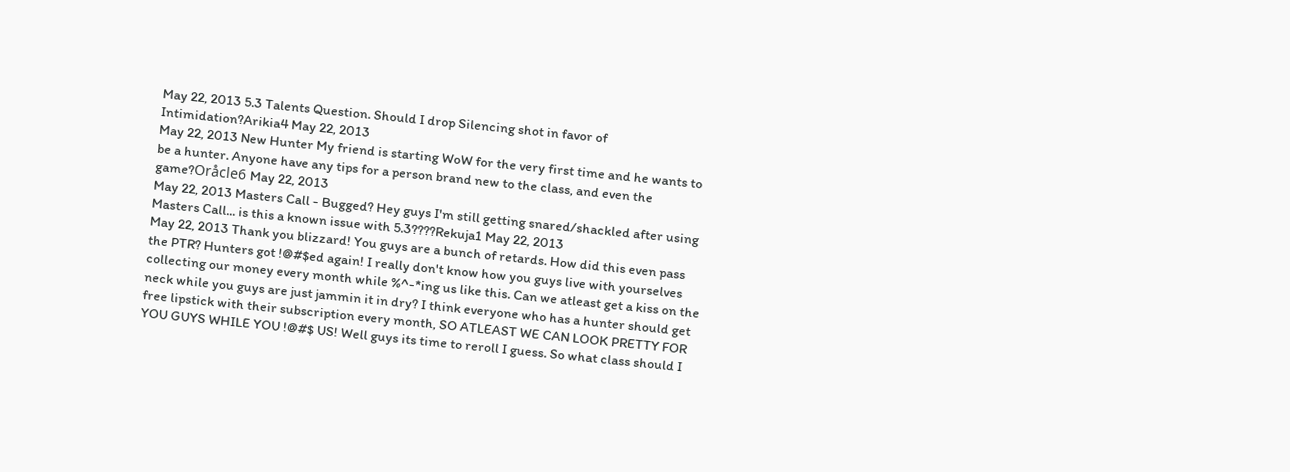May 22, 2013 5.3 Talents Question. Should I drop Silencing shot in favor of Intimidation?Arikia4 May 22, 2013
May 22, 2013 New Hunter My friend is starting WoW for the very first time and he wants to be a hunter. Anyone have any tips for a person brand new to the class, and even the game?Oråcle6 May 22, 2013
May 22, 2013 Masters Call - Bugged? Hey guys I'm still getting snared/shackled after using Masters Call... is this a known issue with 5.3????Rekuja1 May 22, 2013
May 22, 2013 Thank you blizzard! You guys are a bunch of retards. How did this even pass the PTR? Hunters got !@#$ed again! I really don't know how you guys live with yourselves collecting our money every month while %^-*ing us like this. Can we atleast get a kiss on the neck while you guys are just jammin it in dry? I think everyone who has a hunter should get free lipstick with their subscription every month, SO ATLEAST WE CAN LOOK PRETTY FOR YOU GUYS WHILE YOU !@#$ US! Well guys its time to reroll I guess. So what class should I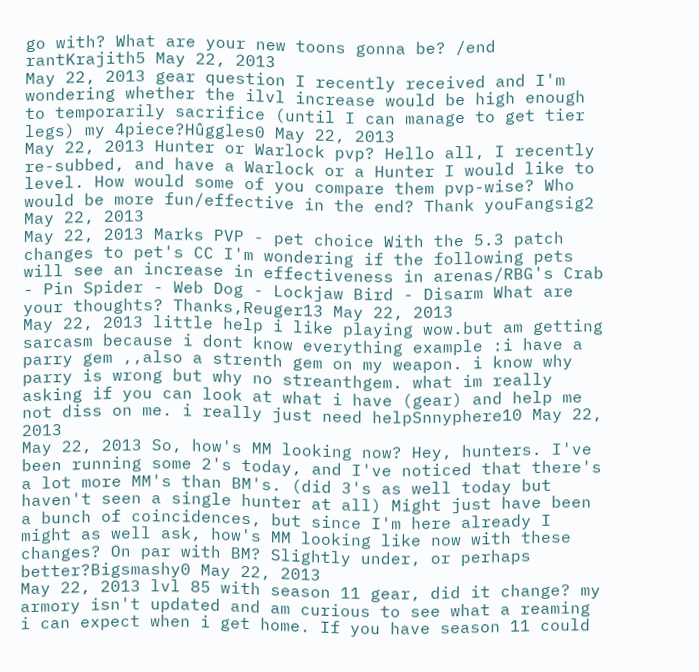go with? What are your new toons gonna be? /end rantKrajith5 May 22, 2013
May 22, 2013 gear question I recently received and I'm wondering whether the ilvl increase would be high enough to temporarily sacrifice (until I can manage to get tier legs) my 4piece?Hûggles0 May 22, 2013
May 22, 2013 Hunter or Warlock pvp? Hello all, I recently re-subbed, and have a Warlock or a Hunter I would like to level. How would some of you compare them pvp-wise? Who would be more fun/effective in the end? Thank youFangsig2 May 22, 2013
May 22, 2013 Marks PVP - pet choice With the 5.3 patch changes to pet's CC I'm wondering if the following pets will see an increase in effectiveness in arenas/RBG's Crab - Pin Spider - Web Dog - Lockjaw Bird - Disarm What are your thoughts? Thanks,Reuger13 May 22, 2013
May 22, 2013 little help i like playing wow.but am getting sarcasm because i dont know everything example :i have a parry gem ,,also a strenth gem on my weapon. i know why parry is wrong but why no streanthgem. what im really asking if you can look at what i have (gear) and help me not diss on me. i really just need helpSnnyphere10 May 22, 2013
May 22, 2013 So, how's MM looking now? Hey, hunters. I've been running some 2's today, and I've noticed that there's a lot more MM's than BM's. (did 3's as well today but haven't seen a single hunter at all) Might just have been a bunch of coincidences, but since I'm here already I might as well ask, how's MM looking like now with these changes? On par with BM? Slightly under, or perhaps better?Bigsmashy0 May 22, 2013
May 22, 2013 lvl 85 with season 11 gear, did it change? my armory isn't updated and am curious to see what a reaming i can expect when i get home. If you have season 11 could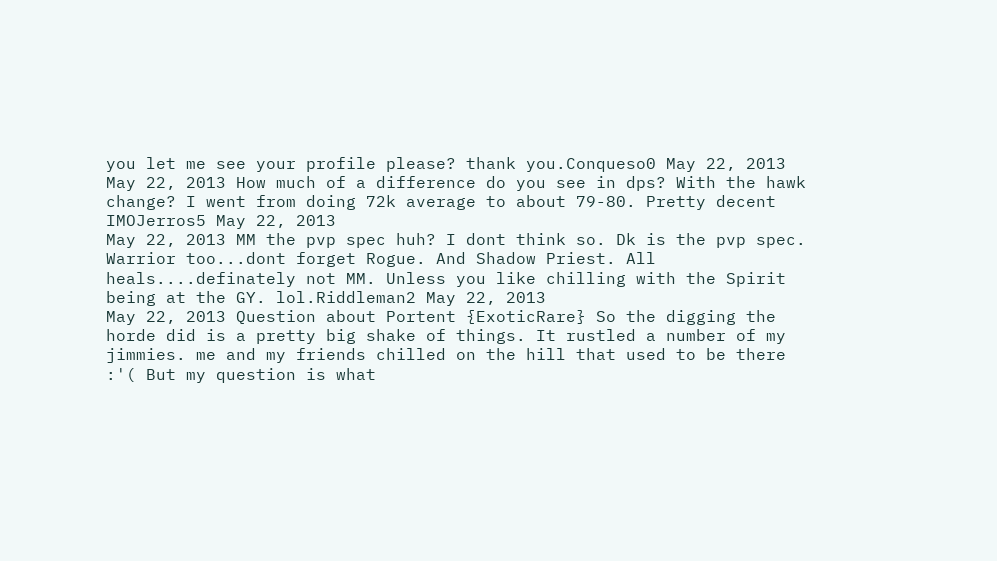you let me see your profile please? thank you.Conqueso0 May 22, 2013
May 22, 2013 How much of a difference do you see in dps? With the hawk change? I went from doing 72k average to about 79-80. Pretty decent IMOJerros5 May 22, 2013
May 22, 2013 MM the pvp spec huh? I dont think so. Dk is the pvp spec. Warrior too...dont forget Rogue. And Shadow Priest. All heals....definately not MM. Unless you like chilling with the Spirit being at the GY. lol.Riddleman2 May 22, 2013
May 22, 2013 Question about Portent {ExoticRare} So the digging the horde did is a pretty big shake of things. It rustled a number of my jimmies. me and my friends chilled on the hill that used to be there :'( But my question is what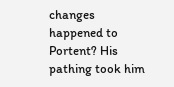changes happened to Portent? His pathing took him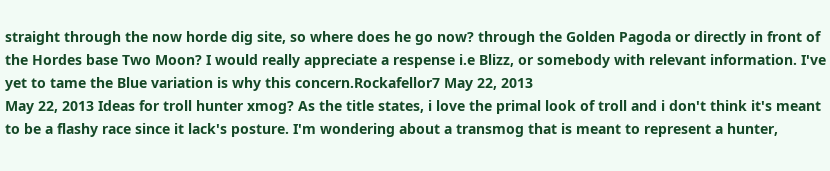straight through the now horde dig site, so where does he go now? through the Golden Pagoda or directly in front of the Hordes base Two Moon? I would really appreciate a respense i.e Blizz, or somebody with relevant information. I've yet to tame the Blue variation is why this concern.Rockafellor7 May 22, 2013
May 22, 2013 Ideas for troll hunter xmog? As the title states, i love the primal look of troll and i don't think it's meant to be a flashy race since it lack's posture. I'm wondering about a transmog that is meant to represent a hunter,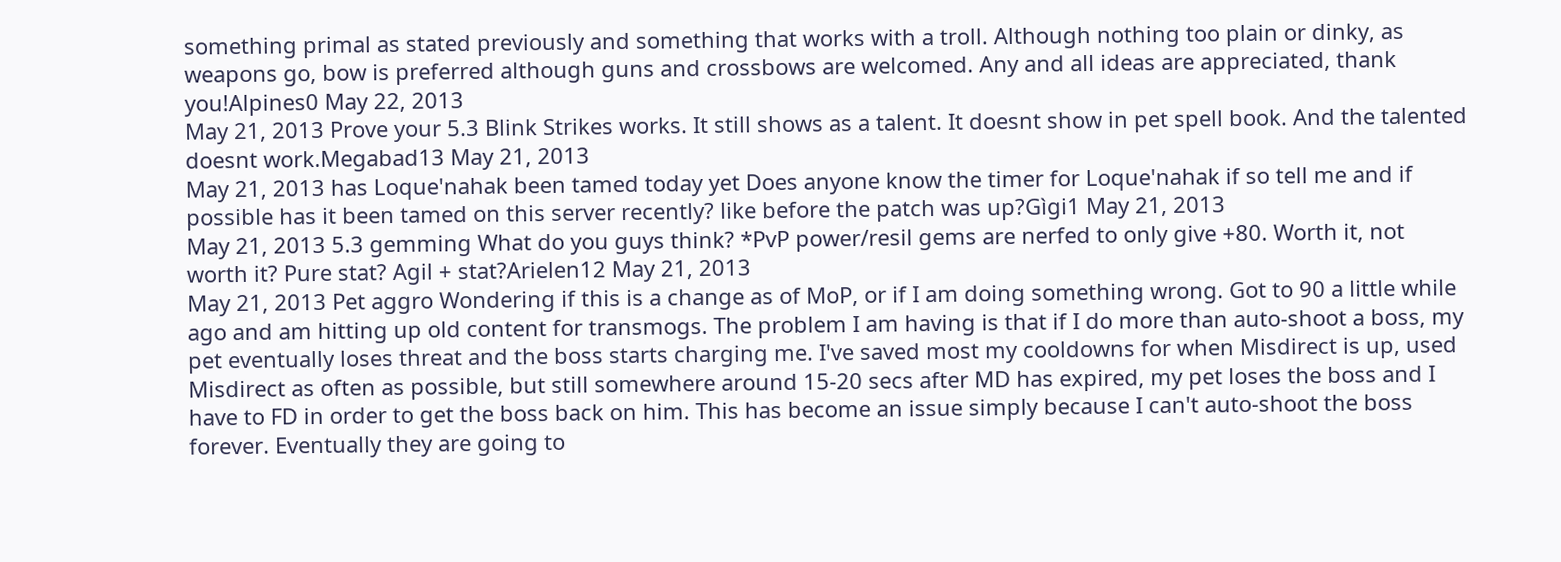something primal as stated previously and something that works with a troll. Although nothing too plain or dinky, as weapons go, bow is preferred although guns and crossbows are welcomed. Any and all ideas are appreciated, thank you!Alpines0 May 22, 2013
May 21, 2013 Prove your 5.3 Blink Strikes works. It still shows as a talent. It doesnt show in pet spell book. And the talented doesnt work.Megabad13 May 21, 2013
May 21, 2013 has Loque'nahak been tamed today yet Does anyone know the timer for Loque'nahak if so tell me and if possible has it been tamed on this server recently? like before the patch was up?Gìgi1 May 21, 2013
May 21, 2013 5.3 gemming What do you guys think? *PvP power/resil gems are nerfed to only give +80. Worth it, not worth it? Pure stat? Agil + stat?Arielen12 May 21, 2013
May 21, 2013 Pet aggro Wondering if this is a change as of MoP, or if I am doing something wrong. Got to 90 a little while ago and am hitting up old content for transmogs. The problem I am having is that if I do more than auto-shoot a boss, my pet eventually loses threat and the boss starts charging me. I've saved most my cooldowns for when Misdirect is up, used Misdirect as often as possible, but still somewhere around 15-20 secs after MD has expired, my pet loses the boss and I have to FD in order to get the boss back on him. This has become an issue simply because I can't auto-shoot the boss forever. Eventually they are going to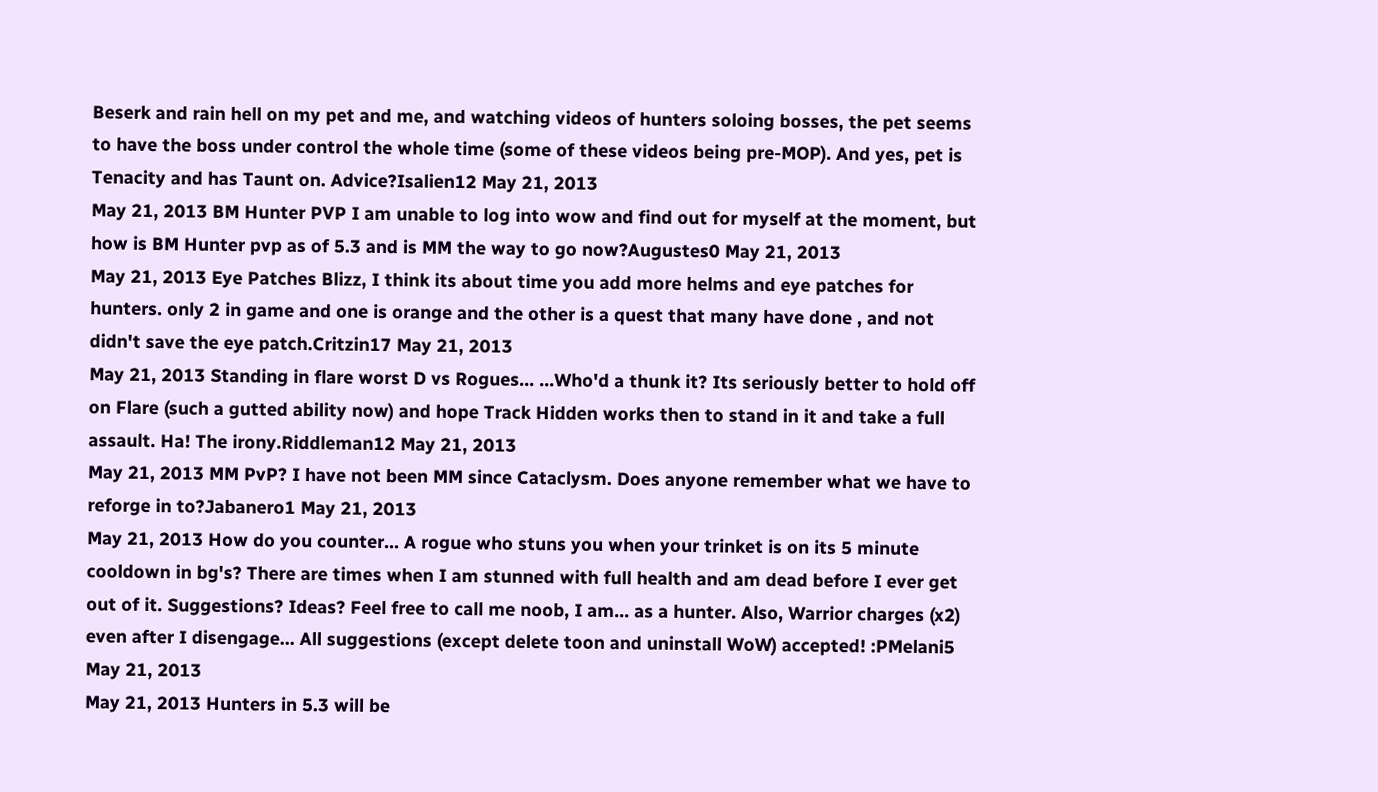Beserk and rain hell on my pet and me, and watching videos of hunters soloing bosses, the pet seems to have the boss under control the whole time (some of these videos being pre-MOP). And yes, pet is Tenacity and has Taunt on. Advice?Isalien12 May 21, 2013
May 21, 2013 BM Hunter PVP I am unable to log into wow and find out for myself at the moment, but how is BM Hunter pvp as of 5.3 and is MM the way to go now?Augustes0 May 21, 2013
May 21, 2013 Eye Patches Blizz, I think its about time you add more helms and eye patches for hunters. only 2 in game and one is orange and the other is a quest that many have done , and not didn't save the eye patch.Critzin17 May 21, 2013
May 21, 2013 Standing in flare worst D vs Rogues... ...Who'd a thunk it? Its seriously better to hold off on Flare (such a gutted ability now) and hope Track Hidden works then to stand in it and take a full assault. Ha! The irony.Riddleman12 May 21, 2013
May 21, 2013 MM PvP? I have not been MM since Cataclysm. Does anyone remember what we have to reforge in to?Jabanero1 May 21, 2013
May 21, 2013 How do you counter... A rogue who stuns you when your trinket is on its 5 minute cooldown in bg's? There are times when I am stunned with full health and am dead before I ever get out of it. Suggestions? Ideas? Feel free to call me noob, I am... as a hunter. Also, Warrior charges (x2) even after I disengage... All suggestions (except delete toon and uninstall WoW) accepted! :PMelani5 May 21, 2013
May 21, 2013 Hunters in 5.3 will be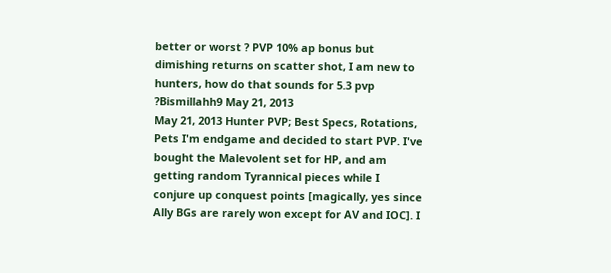better or worst ? PVP 10% ap bonus but dimishing returns on scatter shot, I am new to hunters, how do that sounds for 5.3 pvp ?Bismillahh9 May 21, 2013
May 21, 2013 Hunter PVP; Best Specs, Rotations, Pets I'm endgame and decided to start PVP. I've bought the Malevolent set for HP, and am getting random Tyrannical pieces while I conjure up conquest points [magically, yes since Ally BGs are rarely won except for AV and IOC]. I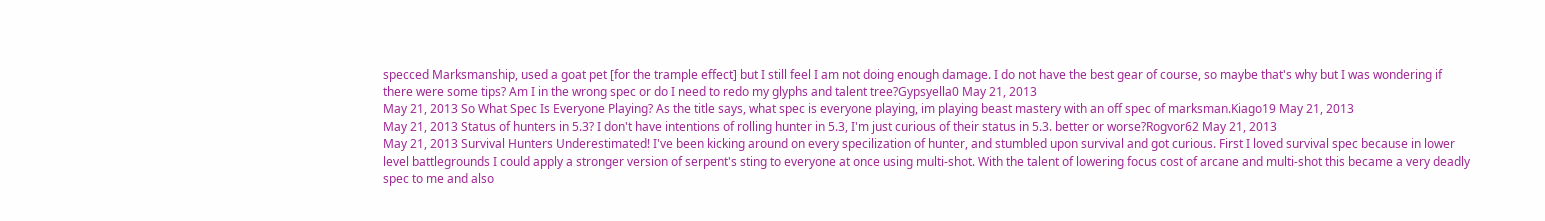specced Marksmanship, used a goat pet [for the trample effect] but I still feel I am not doing enough damage. I do not have the best gear of course, so maybe that's why but I was wondering if there were some tips? Am I in the wrong spec or do I need to redo my glyphs and talent tree?Gypsyella0 May 21, 2013
May 21, 2013 So What Spec Is Everyone Playing? As the title says, what spec is everyone playing, im playing beast mastery with an off spec of marksman.Kiago19 May 21, 2013
May 21, 2013 Status of hunters in 5.3? I don't have intentions of rolling hunter in 5.3, I'm just curious of their status in 5.3. better or worse?Rogvor62 May 21, 2013
May 21, 2013 Survival Hunters Underestimated! I've been kicking around on every specilization of hunter, and stumbled upon survival and got curious. First I loved survival spec because in lower level battlegrounds I could apply a stronger version of serpent's sting to everyone at once using multi-shot. With the talent of lowering focus cost of arcane and multi-shot this became a very deadly spec to me and also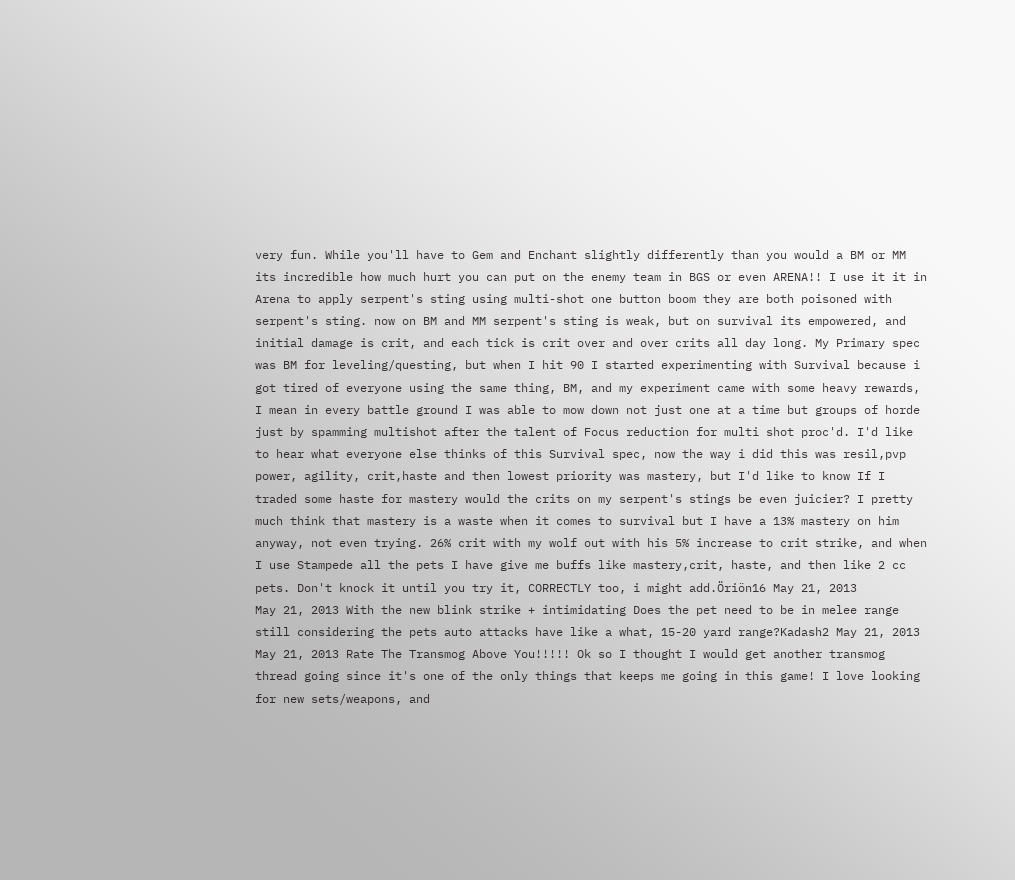very fun. While you'll have to Gem and Enchant slightly differently than you would a BM or MM its incredible how much hurt you can put on the enemy team in BGS or even ARENA!! I use it it in Arena to apply serpent's sting using multi-shot one button boom they are both poisoned with serpent's sting. now on BM and MM serpent's sting is weak, but on survival its empowered, and initial damage is crit, and each tick is crit over and over crits all day long. My Primary spec was BM for leveling/questing, but when I hit 90 I started experimenting with Survival because i got tired of everyone using the same thing, BM, and my experiment came with some heavy rewards, I mean in every battle ground I was able to mow down not just one at a time but groups of horde just by spamming multishot after the talent of Focus reduction for multi shot proc'd. I'd like to hear what everyone else thinks of this Survival spec, now the way i did this was resil,pvp power, agility, crit,haste and then lowest priority was mastery, but I'd like to know If I traded some haste for mastery would the crits on my serpent's stings be even juicier? I pretty much think that mastery is a waste when it comes to survival but I have a 13% mastery on him anyway, not even trying. 26% crit with my wolf out with his 5% increase to crit strike, and when I use Stampede all the pets I have give me buffs like mastery,crit, haste, and then like 2 cc pets. Don't knock it until you try it, CORRECTLY too, i might add.Öriön16 May 21, 2013
May 21, 2013 With the new blink strike + intimidating Does the pet need to be in melee range still considering the pets auto attacks have like a what, 15-20 yard range?Kadash2 May 21, 2013
May 21, 2013 Rate The Transmog Above You!!!!! Ok so I thought I would get another transmog thread going since it's one of the only things that keeps me going in this game! I love looking for new sets/weapons, and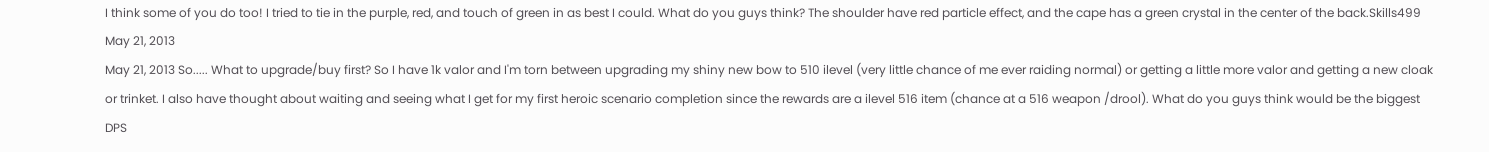I think some of you do too! I tried to tie in the purple, red, and touch of green in as best I could. What do you guys think? The shoulder have red particle effect, and the cape has a green crystal in the center of the back.Skills499 May 21, 2013
May 21, 2013 So..... What to upgrade/buy first? So I have 1k valor and I'm torn between upgrading my shiny new bow to 510 ilevel (very little chance of me ever raiding normal) or getting a little more valor and getting a new cloak or trinket. I also have thought about waiting and seeing what I get for my first heroic scenario completion since the rewards are a ilevel 516 item (chance at a 516 weapon /drool). What do you guys think would be the biggest DPS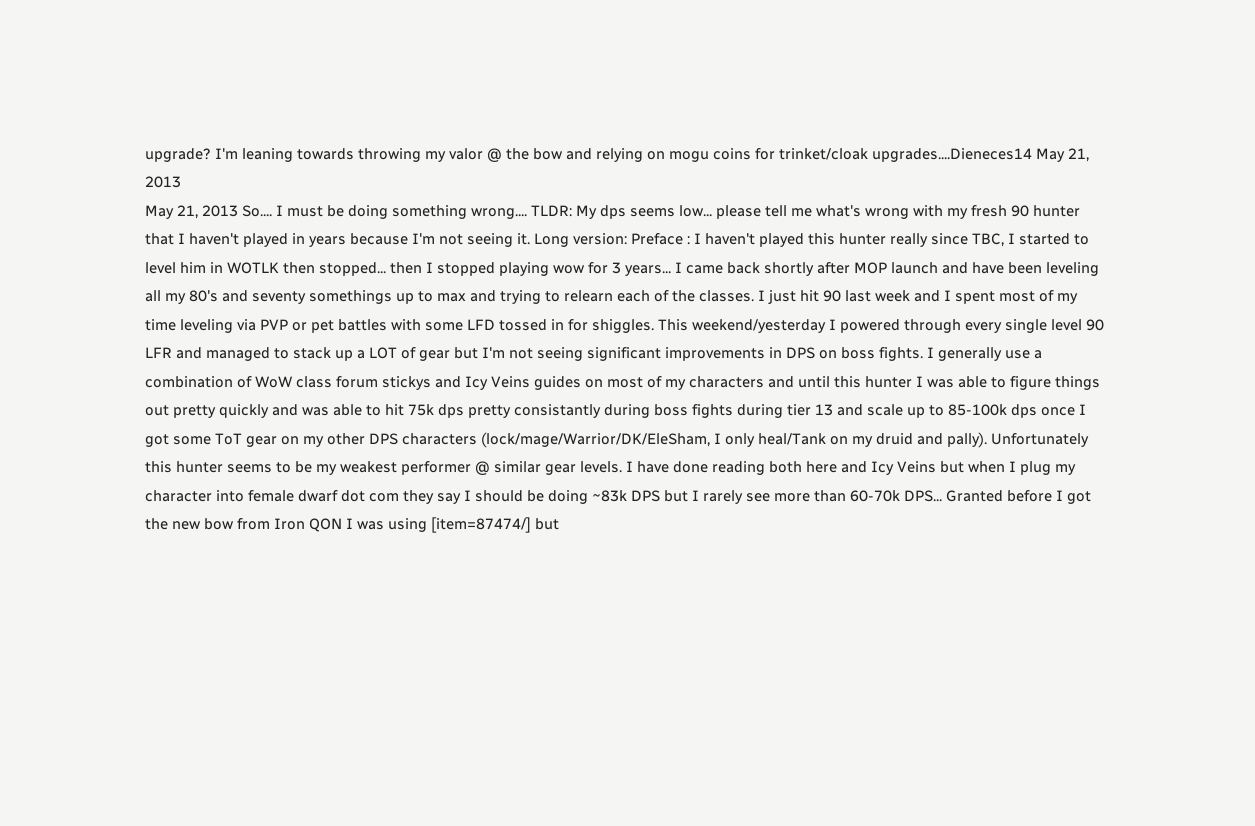upgrade? I'm leaning towards throwing my valor @ the bow and relying on mogu coins for trinket/cloak upgrades....Dieneces14 May 21, 2013
May 21, 2013 So.... I must be doing something wrong.... TLDR: My dps seems low... please tell me what's wrong with my fresh 90 hunter that I haven't played in years because I'm not seeing it. Long version: Preface : I haven't played this hunter really since TBC, I started to level him in WOTLK then stopped... then I stopped playing wow for 3 years... I came back shortly after MOP launch and have been leveling all my 80's and seventy somethings up to max and trying to relearn each of the classes. I just hit 90 last week and I spent most of my time leveling via PVP or pet battles with some LFD tossed in for shiggles. This weekend/yesterday I powered through every single level 90 LFR and managed to stack up a LOT of gear but I'm not seeing significant improvements in DPS on boss fights. I generally use a combination of WoW class forum stickys and Icy Veins guides on most of my characters and until this hunter I was able to figure things out pretty quickly and was able to hit 75k dps pretty consistantly during boss fights during tier 13 and scale up to 85-100k dps once I got some ToT gear on my other DPS characters (lock/mage/Warrior/DK/EleSham, I only heal/Tank on my druid and pally). Unfortunately this hunter seems to be my weakest performer @ similar gear levels. I have done reading both here and Icy Veins but when I plug my character into female dwarf dot com they say I should be doing ~83k DPS but I rarely see more than 60-70k DPS... Granted before I got the new bow from Iron QON I was using [item=87474/] but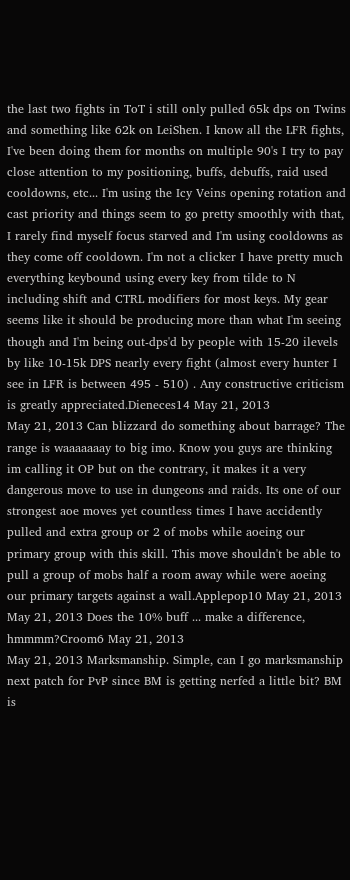the last two fights in ToT i still only pulled 65k dps on Twins and something like 62k on LeiShen. I know all the LFR fights, I've been doing them for months on multiple 90's I try to pay close attention to my positioning, buffs, debuffs, raid used cooldowns, etc... I'm using the Icy Veins opening rotation and cast priority and things seem to go pretty smoothly with that, I rarely find myself focus starved and I'm using cooldowns as they come off cooldown. I'm not a clicker I have pretty much everything keybound using every key from tilde to N including shift and CTRL modifiers for most keys. My gear seems like it should be producing more than what I'm seeing though and I'm being out-dps'd by people with 15-20 ilevels by like 10-15k DPS nearly every fight (almost every hunter I see in LFR is between 495 - 510) . Any constructive criticism is greatly appreciated.Dieneces14 May 21, 2013
May 21, 2013 Can blizzard do something about barrage? The range is waaaaaaay to big imo. Know you guys are thinking im calling it OP but on the contrary, it makes it a very dangerous move to use in dungeons and raids. Its one of our strongest aoe moves yet countless times I have accidently pulled and extra group or 2 of mobs while aoeing our primary group with this skill. This move shouldn't be able to pull a group of mobs half a room away while were aoeing our primary targets against a wall.Applepop10 May 21, 2013
May 21, 2013 Does the 10% buff ... make a difference, hmmmm?Croom6 May 21, 2013
May 21, 2013 Marksmanship. Simple, can I go marksmanship next patch for PvP since BM is getting nerfed a little bit? BM is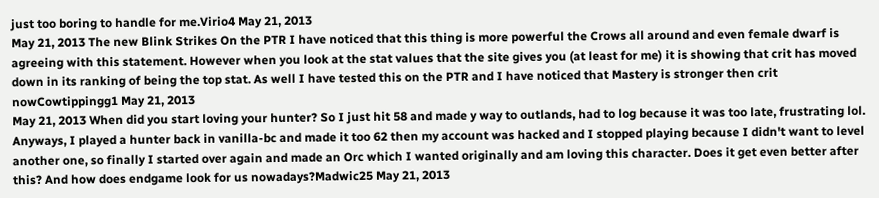just too boring to handle for me.Virio4 May 21, 2013
May 21, 2013 The new Blink Strikes On the PTR I have noticed that this thing is more powerful the Crows all around and even female dwarf is agreeing with this statement. However when you look at the stat values that the site gives you (at least for me) it is showing that crit has moved down in its ranking of being the top stat. As well I have tested this on the PTR and I have noticed that Mastery is stronger then crit nowCowtippingg1 May 21, 2013
May 21, 2013 When did you start loving your hunter? So I just hit 58 and made y way to outlands, had to log because it was too late, frustrating lol. Anyways, I played a hunter back in vanilla-bc and made it too 62 then my account was hacked and I stopped playing because I didn't want to level another one, so finally I started over again and made an Orc which I wanted originally and am loving this character. Does it get even better after this? And how does endgame look for us nowadays?Madwic25 May 21, 2013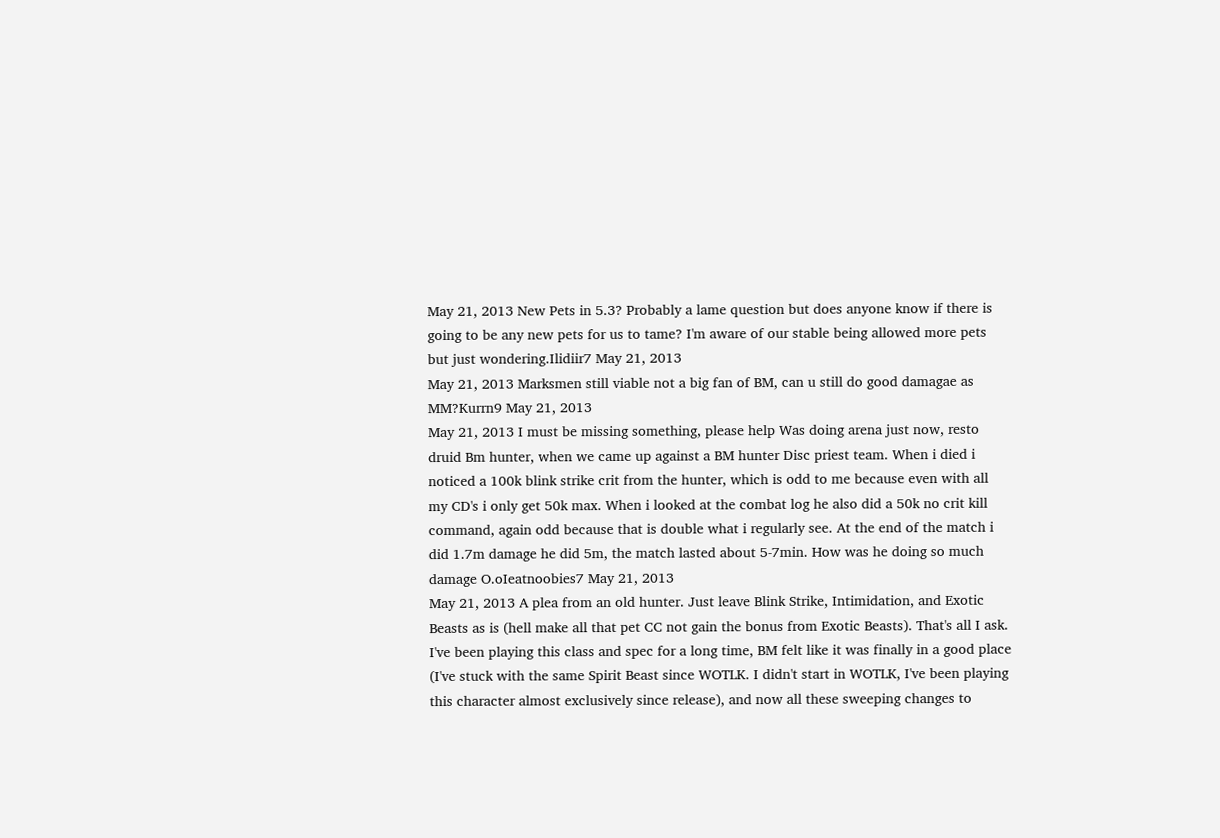May 21, 2013 New Pets in 5.3? Probably a lame question but does anyone know if there is going to be any new pets for us to tame? I'm aware of our stable being allowed more pets but just wondering.Ilidiir7 May 21, 2013
May 21, 2013 Marksmen still viable not a big fan of BM, can u still do good damagae as MM?Kurrn9 May 21, 2013
May 21, 2013 I must be missing something, please help Was doing arena just now, resto druid Bm hunter, when we came up against a BM hunter Disc priest team. When i died i noticed a 100k blink strike crit from the hunter, which is odd to me because even with all my CD's i only get 50k max. When i looked at the combat log he also did a 50k no crit kill command, again odd because that is double what i regularly see. At the end of the match i did 1.7m damage he did 5m, the match lasted about 5-7min. How was he doing so much damage O.oIeatnoobies7 May 21, 2013
May 21, 2013 A plea from an old hunter. Just leave Blink Strike, Intimidation, and Exotic Beasts as is (hell make all that pet CC not gain the bonus from Exotic Beasts). That's all I ask. I've been playing this class and spec for a long time, BM felt like it was finally in a good place (I've stuck with the same Spirit Beast since WOTLK. I didn't start in WOTLK, I've been playing this character almost exclusively since release), and now all these sweeping changes to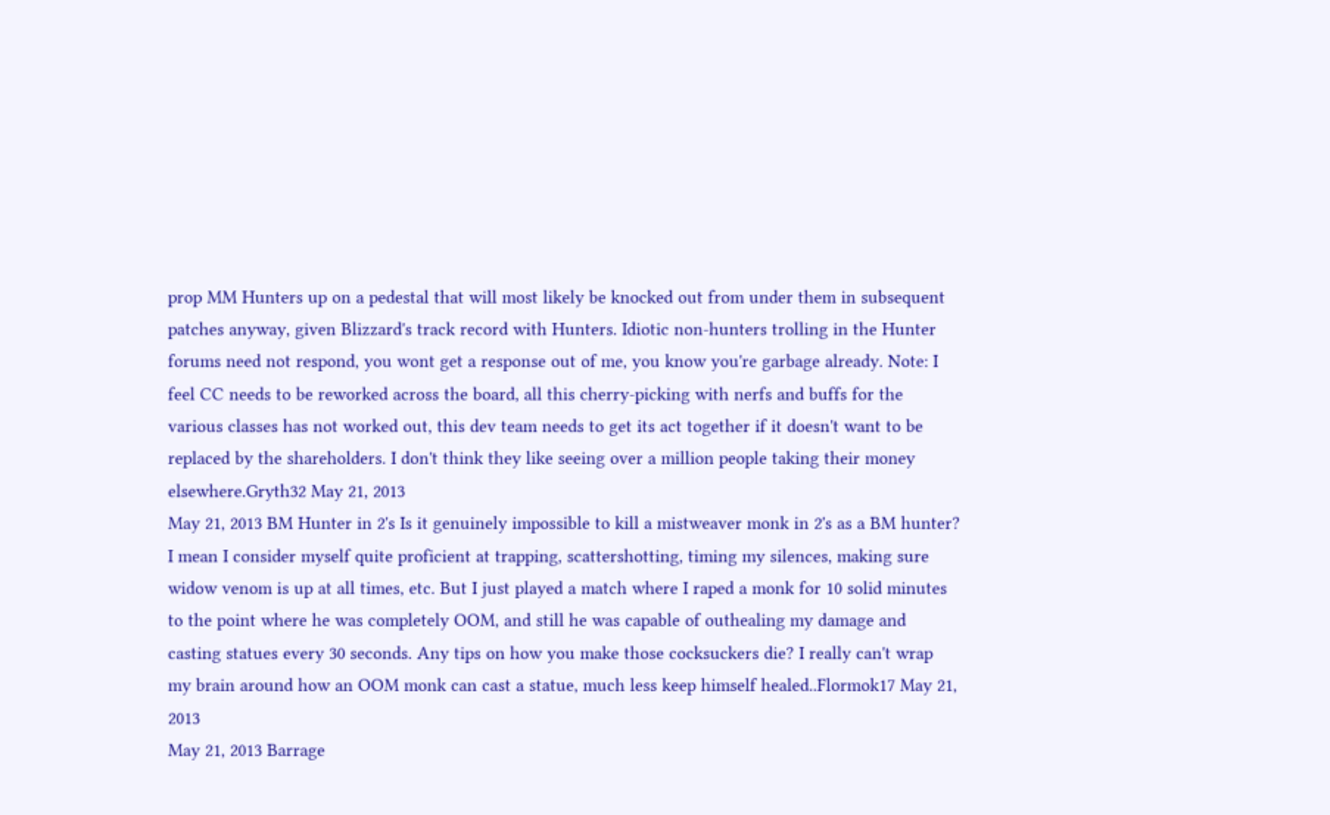prop MM Hunters up on a pedestal that will most likely be knocked out from under them in subsequent patches anyway, given Blizzard's track record with Hunters. Idiotic non-hunters trolling in the Hunter forums need not respond, you wont get a response out of me, you know you're garbage already. Note: I feel CC needs to be reworked across the board, all this cherry-picking with nerfs and buffs for the various classes has not worked out, this dev team needs to get its act together if it doesn't want to be replaced by the shareholders. I don't think they like seeing over a million people taking their money elsewhere.Gryth32 May 21, 2013
May 21, 2013 BM Hunter in 2's Is it genuinely impossible to kill a mistweaver monk in 2's as a BM hunter? I mean I consider myself quite proficient at trapping, scattershotting, timing my silences, making sure widow venom is up at all times, etc. But I just played a match where I raped a monk for 10 solid minutes to the point where he was completely OOM, and still he was capable of outhealing my damage and casting statues every 30 seconds. Any tips on how you make those cocksuckers die? I really can't wrap my brain around how an OOM monk can cast a statue, much less keep himself healed..Flormok17 May 21, 2013
May 21, 2013 Barrage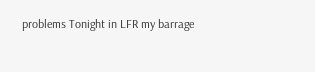problems Tonight in LFR my barrage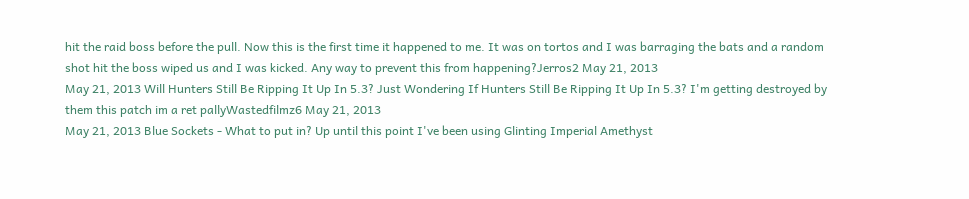hit the raid boss before the pull. Now this is the first time it happened to me. It was on tortos and I was barraging the bats and a random shot hit the boss wiped us and I was kicked. Any way to prevent this from happening?Jerros2 May 21, 2013
May 21, 2013 Will Hunters Still Be Ripping It Up In 5.3? Just Wondering If Hunters Still Be Ripping It Up In 5.3? I'm getting destroyed by them this patch im a ret pallyWastedfilmz6 May 21, 2013
May 21, 2013 Blue Sockets - What to put in? Up until this point I've been using Glinting Imperial Amethyst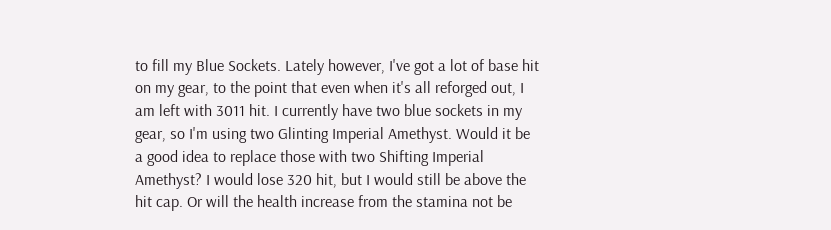to fill my Blue Sockets. Lately however, I've got a lot of base hit on my gear, to the point that even when it's all reforged out, I am left with 3011 hit. I currently have two blue sockets in my gear, so I'm using two Glinting Imperial Amethyst. Would it be a good idea to replace those with two Shifting Imperial Amethyst? I would lose 320 hit, but I would still be above the hit cap. Or will the health increase from the stamina not be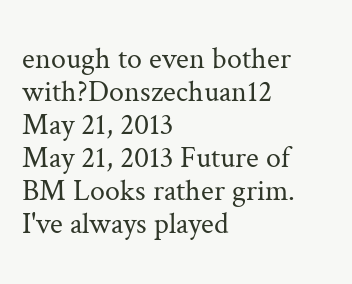enough to even bother with?Donszechuan12 May 21, 2013
May 21, 2013 Future of BM Looks rather grim. I've always played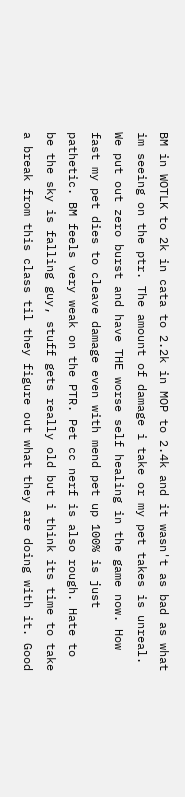BM in WOTLK to 2k in cata to 2.2k in MOP to 2.4k and it wasn't as bad as what im seeing on the ptr. The amount of damage i take or my pet takes is unreal. We put out zero burst and have THE worse self healing in the game now. How fast my pet dies to cleave damage even with mend pet up 100% is just pathetic. BM feels very weak on the PTR. Pet cc nerf is also rough. Hate to be the sky is falling guy, stuff gets really old but i think its time to take a break from this class til they figure out what they are doing with it. Good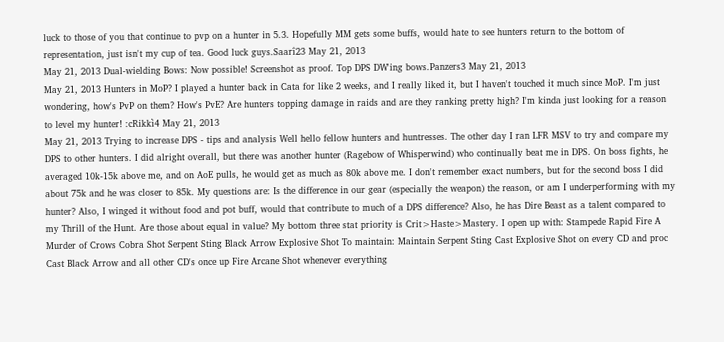luck to those of you that continue to pvp on a hunter in 5.3. Hopefully MM gets some buffs, would hate to see hunters return to the bottom of representation, just isn't my cup of tea. Good luck guys.Saarî23 May 21, 2013
May 21, 2013 Dual-wielding Bows: Now possible! Screenshot as proof. Top DPS DW'ing bows.Panzers3 May 21, 2013
May 21, 2013 Hunters in MoP? I played a hunter back in Cata for like 2 weeks, and I really liked it, but I haven't touched it much since MoP. I'm just wondering, how's PvP on them? How's PvE? Are hunters topping damage in raids and are they ranking pretty high? I'm kinda just looking for a reason to level my hunter! :cRikkì4 May 21, 2013
May 21, 2013 Trying to increase DPS - tips and analysis Well hello fellow hunters and huntresses. The other day I ran LFR MSV to try and compare my DPS to other hunters. I did alright overall, but there was another hunter (Ragebow of Whisperwind) who continually beat me in DPS. On boss fights, he averaged 10k-15k above me, and on AoE pulls, he would get as much as 80k above me. I don't remember exact numbers, but for the second boss I did about 75k and he was closer to 85k. My questions are: Is the difference in our gear (especially the weapon) the reason, or am I underperforming with my hunter? Also, I winged it without food and pot buff, would that contribute to much of a DPS difference? Also, he has Dire Beast as a talent compared to my Thrill of the Hunt. Are those about equal in value? My bottom three stat priority is Crit>Haste>Mastery. I open up with: Stampede Rapid Fire A Murder of Crows Cobra Shot Serpent Sting Black Arrow Explosive Shot To maintain: Maintain Serpent Sting Cast Explosive Shot on every CD and proc Cast Black Arrow and all other CD's once up Fire Arcane Shot whenever everything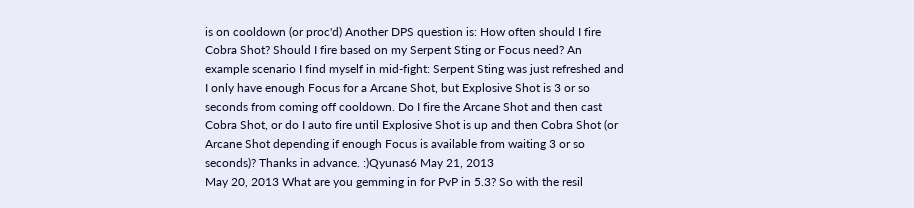is on cooldown (or proc'd) Another DPS question is: How often should I fire Cobra Shot? Should I fire based on my Serpent Sting or Focus need? An example scenario I find myself in mid-fight: Serpent Sting was just refreshed and I only have enough Focus for a Arcane Shot, but Explosive Shot is 3 or so seconds from coming off cooldown. Do I fire the Arcane Shot and then cast Cobra Shot, or do I auto fire until Explosive Shot is up and then Cobra Shot (or Arcane Shot depending if enough Focus is available from waiting 3 or so seconds)? Thanks in advance. :)Qyunas6 May 21, 2013
May 20, 2013 What are you gemming in for PvP in 5.3? So with the resil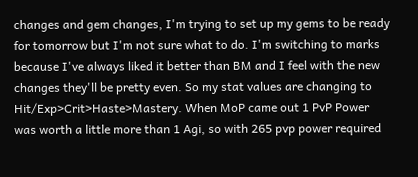changes and gem changes, I'm trying to set up my gems to be ready for tomorrow but I'm not sure what to do. I'm switching to marks because I've always liked it better than BM and I feel with the new changes they'll be pretty even. So my stat values are changing to Hit/Exp>Crit>Haste>Mastery. When MoP came out 1 PvP Power was worth a little more than 1 Agi, so with 265 pvp power required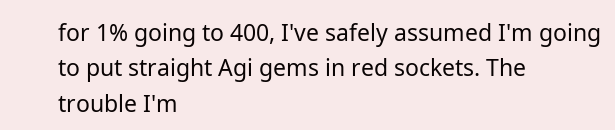for 1% going to 400, I've safely assumed I'm going to put straight Agi gems in red sockets. The trouble I'm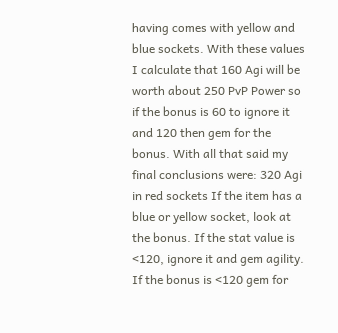having comes with yellow and blue sockets. With these values I calculate that 160 Agi will be worth about 250 PvP Power so if the bonus is 60 to ignore it and 120 then gem for the bonus. With all that said my final conclusions were: 320 Agi in red sockets If the item has a blue or yellow socket, look at the bonus. If the stat value is <120, ignore it and gem agility. If the bonus is <120 gem for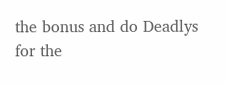the bonus and do Deadlys for the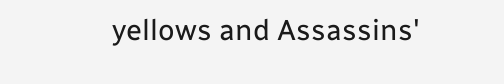yellows and Assassins'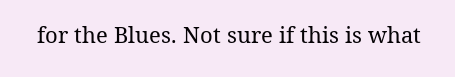for the Blues. Not sure if this is what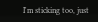I'm sticking too, just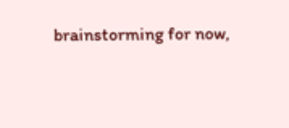brainstorming for now,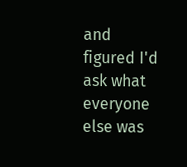and figured I'd ask what everyone else was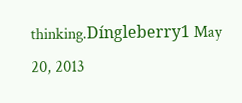thinking.Díngleberry1 May 20, 2013